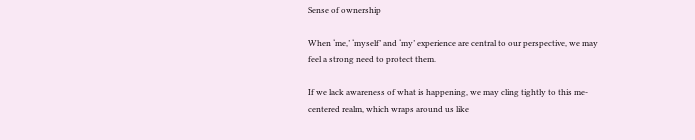Sense of ownership

When ‘me,’ ‘myself’ and ‘my’ experience are central to our perspective, we may feel a strong need to protect them.

If we lack awareness of what is happening, we may cling tightly to this me-centered realm, which wraps around us like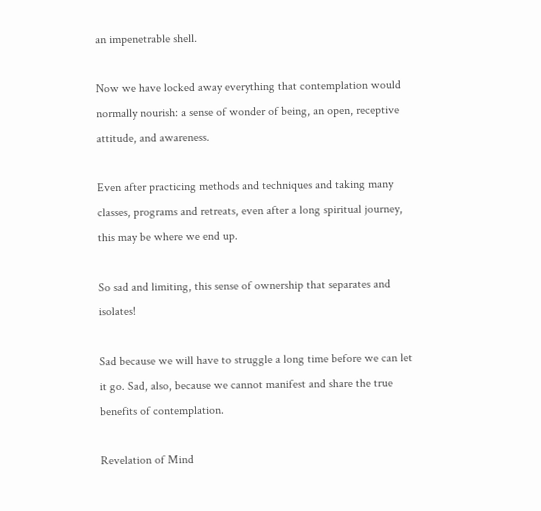an impenetrable shell.

Now we have locked away everything that contemplation would normally nourish: a sense of wonder of being, an open, receptive attitude, and awareness.

Even after practicing methods and techniques and taking many classes, programs and retreats, even after a long spiritual journey, this may be where we end up.

So sad and limiting, this sense of ownership that separates and isolates!

Sad because we will have to struggle a long time before we can let it go. Sad, also, because we cannot manifest and share the true benefits of contemplation.

Revelation of Mind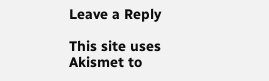Leave a Reply

This site uses Akismet to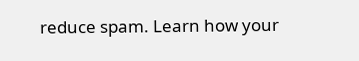reduce spam. Learn how your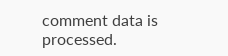comment data is processed.